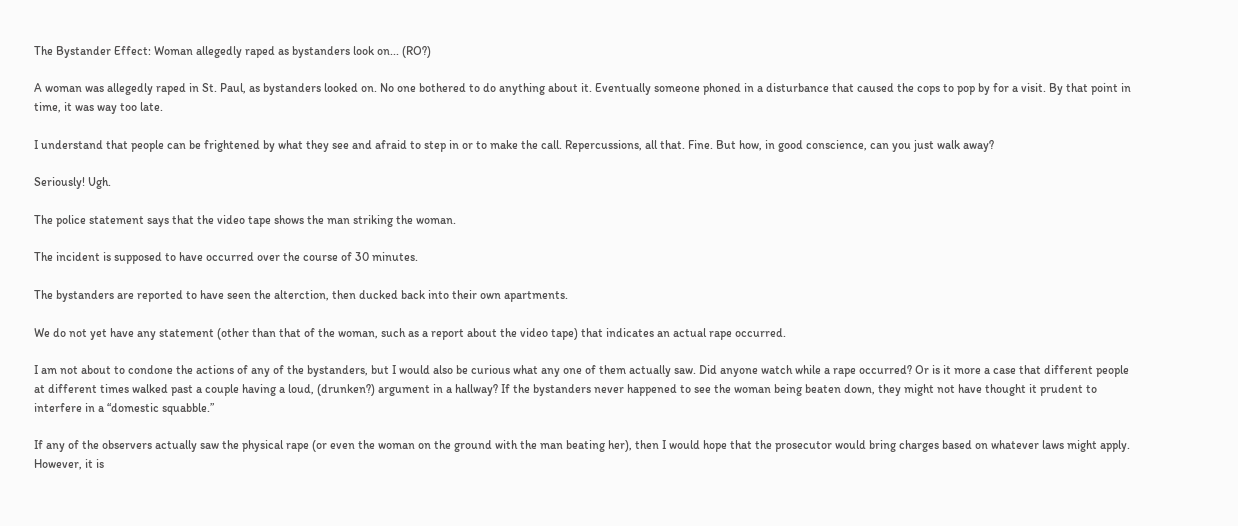The Bystander Effect: Woman allegedly raped as bystanders look on... (RO?)

A woman was allegedly raped in St. Paul, as bystanders looked on. No one bothered to do anything about it. Eventually someone phoned in a disturbance that caused the cops to pop by for a visit. By that point in time, it was way too late.

I understand that people can be frightened by what they see and afraid to step in or to make the call. Repercussions, all that. Fine. But how, in good conscience, can you just walk away?

Seriously! Ugh.

The police statement says that the video tape shows the man striking the woman.

The incident is supposed to have occurred over the course of 30 minutes.

The bystanders are reported to have seen the alterction, then ducked back into their own apartments.

We do not yet have any statement (other than that of the woman, such as a report about the video tape) that indicates an actual rape occurred.

I am not about to condone the actions of any of the bystanders, but I would also be curious what any one of them actually saw. Did anyone watch while a rape occurred? Or is it more a case that different people at different times walked past a couple having a loud, (drunken?) argument in a hallway? If the bystanders never happened to see the woman being beaten down, they might not have thought it prudent to interfere in a “domestic squabble.”

If any of the observers actually saw the physical rape (or even the woman on the ground with the man beating her), then I would hope that the prosecutor would bring charges based on whatever laws might apply. However, it is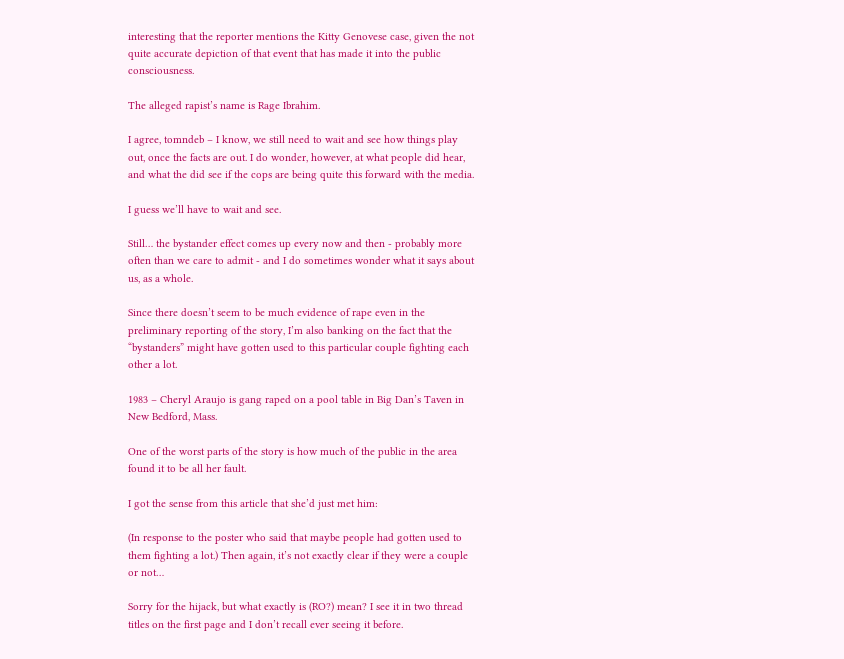interesting that the reporter mentions the Kitty Genovese case, given the not quite accurate depiction of that event that has made it into the public consciousness.

The alleged rapist’s name is Rage Ibrahim.

I agree, tomndeb – I know, we still need to wait and see how things play out, once the facts are out. I do wonder, however, at what people did hear, and what the did see if the cops are being quite this forward with the media.

I guess we’ll have to wait and see.

Still… the bystander effect comes up every now and then - probably more often than we care to admit - and I do sometimes wonder what it says about us, as a whole.

Since there doesn’t seem to be much evidence of rape even in the preliminary reporting of the story, I’m also banking on the fact that the “bystanders” might have gotten used to this particular couple fighting each other a lot.

1983 – Cheryl Araujo is gang raped on a pool table in Big Dan’s Taven in New Bedford, Mass.

One of the worst parts of the story is how much of the public in the area found it to be all her fault.

I got the sense from this article that she’d just met him:

(In response to the poster who said that maybe people had gotten used to them fighting a lot.) Then again, it’s not exactly clear if they were a couple or not…

Sorry for the hijack, but what exactly is (RO?) mean? I see it in two thread titles on the first page and I don’t recall ever seeing it before.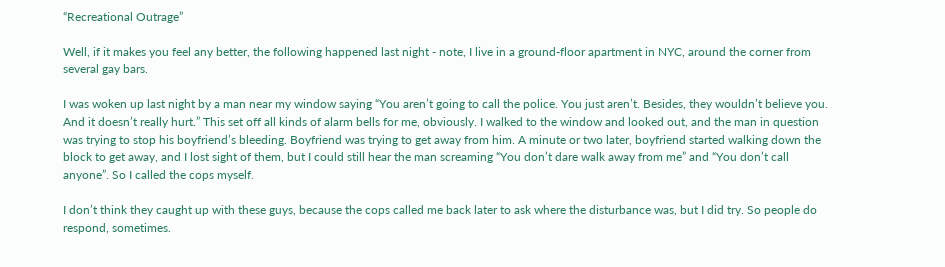“Recreational Outrage”

Well, if it makes you feel any better, the following happened last night - note, I live in a ground-floor apartment in NYC, around the corner from several gay bars.

I was woken up last night by a man near my window saying “You aren’t going to call the police. You just aren’t. Besides, they wouldn’t believe you. And it doesn’t really hurt.” This set off all kinds of alarm bells for me, obviously. I walked to the window and looked out, and the man in question was trying to stop his boyfriend’s bleeding. Boyfriend was trying to get away from him. A minute or two later, boyfriend started walking down the block to get away, and I lost sight of them, but I could still hear the man screaming “You don’t dare walk away from me” and “You don’t call anyone”. So I called the cops myself.

I don’t think they caught up with these guys, because the cops called me back later to ask where the disturbance was, but I did try. So people do respond, sometimes.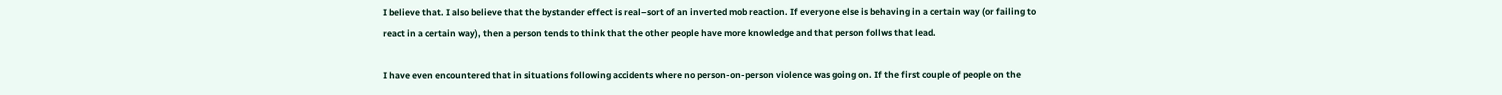I believe that. I also believe that the bystander effect is real–sort of an inverted mob reaction. If everyone else is behaving in a certain way (or failing to react in a certain way), then a person tends to think that the other people have more knowledge and that person follws that lead.

I have even encountered that in situations following accidents where no person-on-person violence was going on. If the first couple of people on the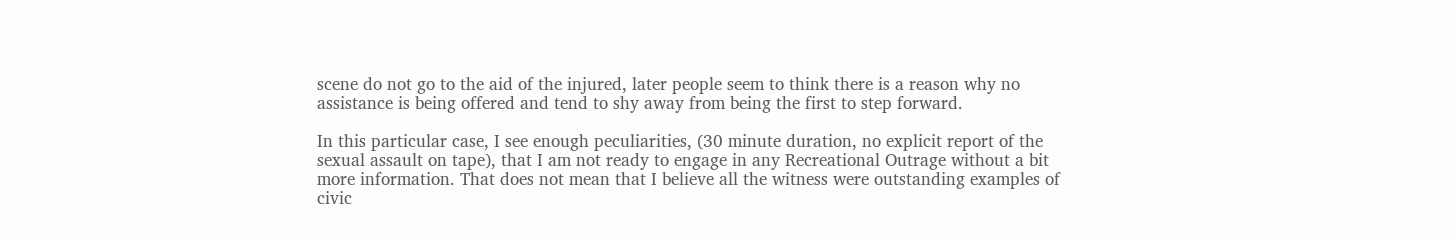scene do not go to the aid of the injured, later people seem to think there is a reason why no assistance is being offered and tend to shy away from being the first to step forward.

In this particular case, I see enough peculiarities, (30 minute duration, no explicit report of the sexual assault on tape), that I am not ready to engage in any Recreational Outrage without a bit more information. That does not mean that I believe all the witness were outstanding examples of civic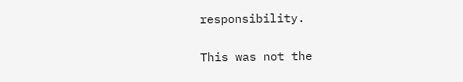responsibility.

This was not the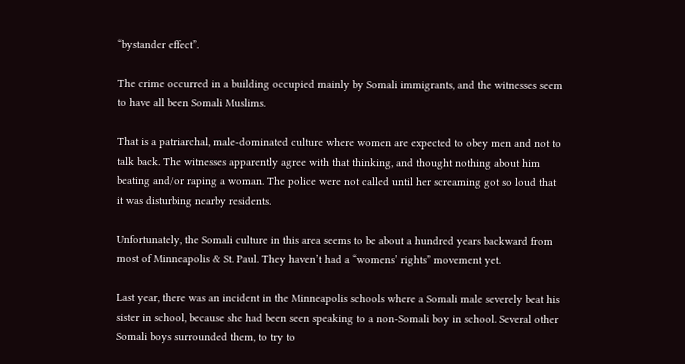“bystander effect”.

The crime occurred in a building occupied mainly by Somali immigrants, and the witnesses seem to have all been Somali Muslims.

That is a patriarchal, male-dominated culture where women are expected to obey men and not to talk back. The witnesses apparently agree with that thinking, and thought nothing about him beating and/or raping a woman. The police were not called until her screaming got so loud that it was disturbing nearby residents.

Unfortunately, the Somali culture in this area seems to be about a hundred years backward from most of Minneapolis & St. Paul. They haven’t had a “womens’ rights” movement yet.

Last year, there was an incident in the Minneapolis schools where a Somali male severely beat his sister in school, because she had been seen speaking to a non-Somali boy in school. Several other Somali boys surrounded them, to try to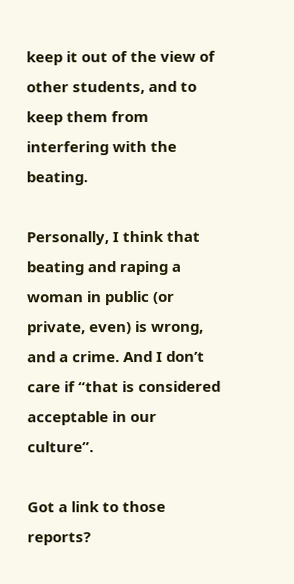keep it out of the view of other students, and to keep them from interfering with the beating.

Personally, I think that beating and raping a woman in public (or private, even) is wrong, and a crime. And I don’t care if “that is considered acceptable in our culture”.

Got a link to those reports?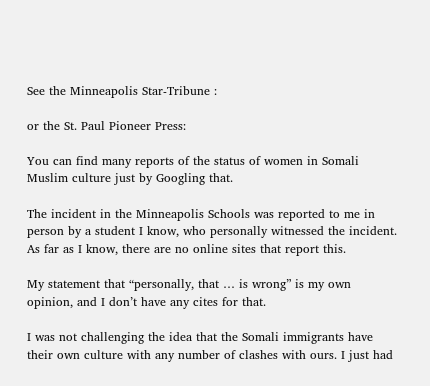See the Minneapolis Star-Tribune :

or the St. Paul Pioneer Press:

You can find many reports of the status of women in Somali Muslim culture just by Googling that.

The incident in the Minneapolis Schools was reported to me in person by a student I know, who personally witnessed the incident. As far as I know, there are no online sites that report this.

My statement that “personally, that … is wrong” is my own opinion, and I don’t have any cites for that.

I was not challenging the idea that the Somali immigrants have their own culture with any number of clashes with ours. I just had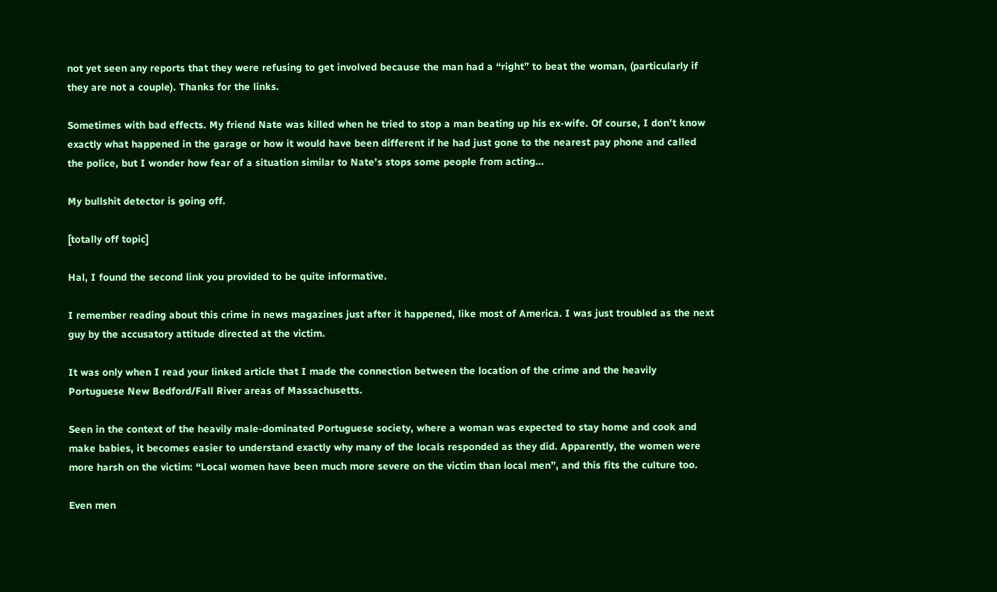not yet seen any reports that they were refusing to get involved because the man had a “right” to beat the woman, (particularly if they are not a couple). Thanks for the links.

Sometimes with bad effects. My friend Nate was killed when he tried to stop a man beating up his ex-wife. Of course, I don’t know exactly what happened in the garage or how it would have been different if he had just gone to the nearest pay phone and called the police, but I wonder how fear of a situation similar to Nate’s stops some people from acting…

My bullshit detector is going off.

[totally off topic]

Hal, I found the second link you provided to be quite informative.

I remember reading about this crime in news magazines just after it happened, like most of America. I was just troubled as the next guy by the accusatory attitude directed at the victim.

It was only when I read your linked article that I made the connection between the location of the crime and the heavily Portuguese New Bedford/Fall River areas of Massachusetts.

Seen in the context of the heavily male-dominated Portuguese society, where a woman was expected to stay home and cook and make babies, it becomes easier to understand exactly why many of the locals responded as they did. Apparently, the women were more harsh on the victim: “Local women have been much more severe on the victim than local men”, and this fits the culture too.

Even men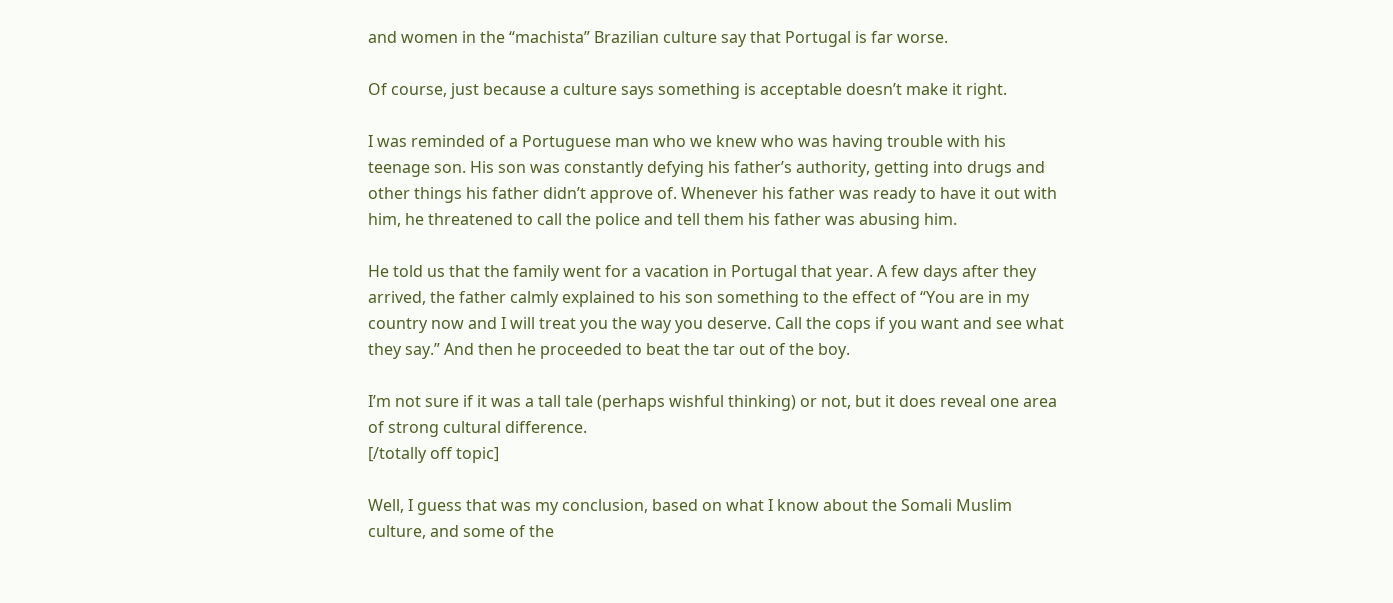and women in the “machista” Brazilian culture say that Portugal is far worse.

Of course, just because a culture says something is acceptable doesn’t make it right.

I was reminded of a Portuguese man who we knew who was having trouble with his teenage son. His son was constantly defying his father’s authority, getting into drugs and other things his father didn’t approve of. Whenever his father was ready to have it out with him, he threatened to call the police and tell them his father was abusing him.

He told us that the family went for a vacation in Portugal that year. A few days after they arrived, the father calmly explained to his son something to the effect of “You are in my country now and I will treat you the way you deserve. Call the cops if you want and see what they say.” And then he proceeded to beat the tar out of the boy.

I’m not sure if it was a tall tale (perhaps wishful thinking) or not, but it does reveal one area of strong cultural difference.
[/totally off topic]

Well, I guess that was my conclusion, based on what I know about the Somali Muslim culture, and some of the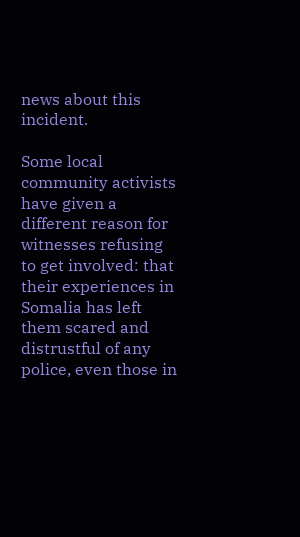news about this incident.

Some local community activists have given a different reason for witnesses refusing to get involved: that their experiences in Somalia has left them scared and distrustful of any police, even those in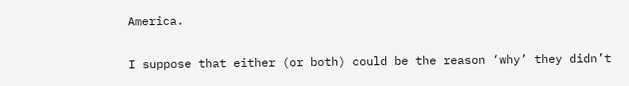America.

I suppose that either (or both) could be the reason ‘why’ they didn’t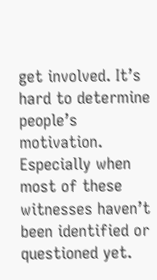get involved. It’s hard to determine people’s motivation. Especially when most of these witnesses haven’t been identified or questioned yet.